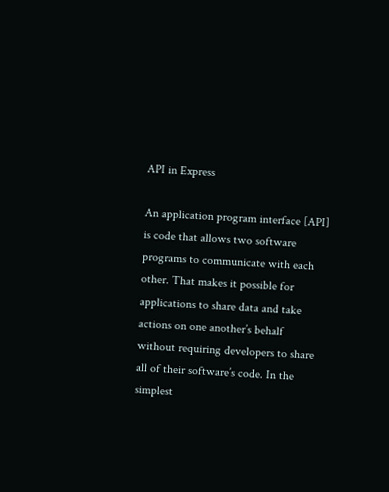API in Express

An application program interface [API] is code that allows two software programs to communicate with each other. That makes it possible for applications to share data and take actions on one another’s behalf without requiring developers to share all of their software’s code. In the simplest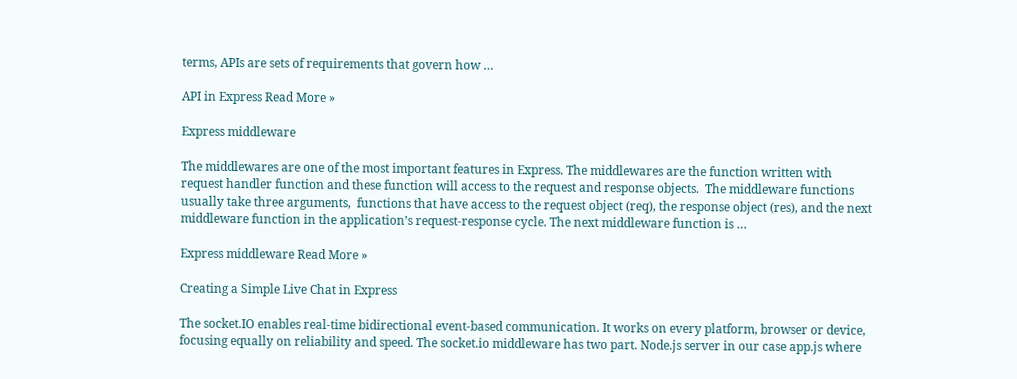terms, APIs are sets of requirements that govern how …

API in Express Read More »

Express middleware

The middlewares are one of the most important features in Express. The middlewares are the function written with request handler function and these function will access to the request and response objects.  The middleware functions usually take three arguments,  functions that have access to the request object (req), the response object (res), and the next middleware function in the application’s request-response cycle. The next middleware function is …

Express middleware Read More »

Creating a Simple Live Chat in Express

The socket.IO enables real-time bidirectional event-based communication. It works on every platform, browser or device, focusing equally on reliability and speed. The socket.io middleware has two part. Node.js server in our case app.js where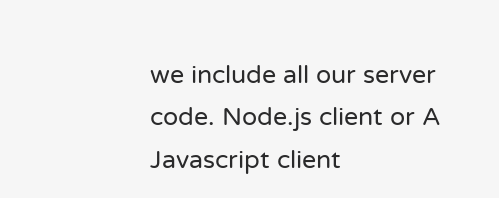we include all our server code. Node.js client or A Javascript client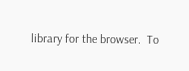library for the browser.  To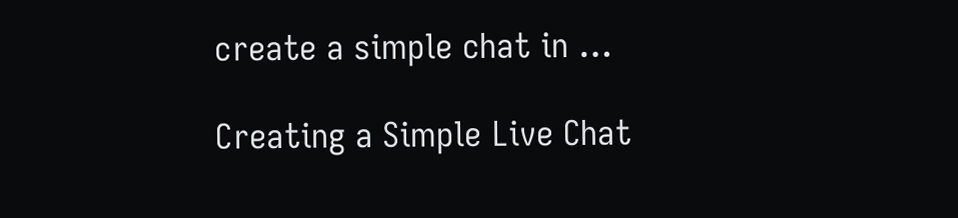create a simple chat in …

Creating a Simple Live Chat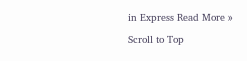in Express Read More »

Scroll to Top